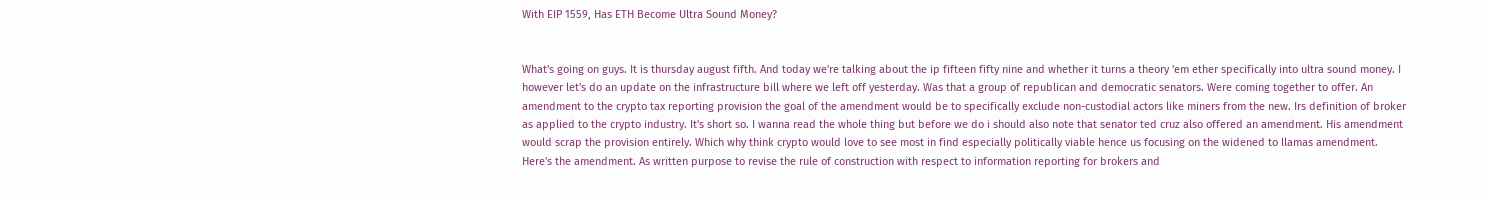With EIP 1559, Has ETH Become Ultra Sound Money?


What's going on guys. It is thursday august fifth. And today we're talking about the ip fifteen fifty nine and whether it turns a theory 'em ether specifically into ultra sound money. I however let's do an update on the infrastructure bill where we left off yesterday. Was that a group of republican and democratic senators. Were coming together to offer. An amendment to the crypto tax reporting provision the goal of the amendment would be to specifically exclude non-custodial actors like miners from the new. Irs definition of broker as applied to the crypto industry. It's short so. I wanna read the whole thing but before we do i should also note that senator ted cruz also offered an amendment. His amendment would scrap the provision entirely. Which why think crypto would love to see most in find especially politically viable hence us focusing on the widened to llamas amendment. Here's the amendment. As written purpose to revise the rule of construction with respect to information reporting for brokers and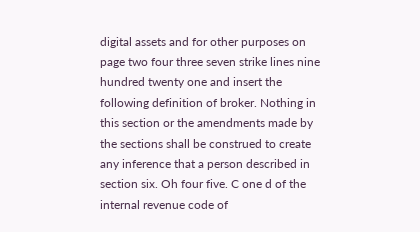digital assets and for other purposes on page two four three seven strike lines nine hundred twenty one and insert the following definition of broker. Nothing in this section or the amendments made by the sections shall be construed to create any inference that a person described in section six. Oh four five. C one d of the internal revenue code of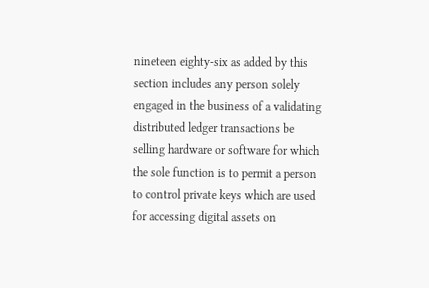nineteen eighty-six as added by this section includes any person solely engaged in the business of a validating distributed ledger transactions be selling hardware or software for which the sole function is to permit a person to control private keys which are used for accessing digital assets on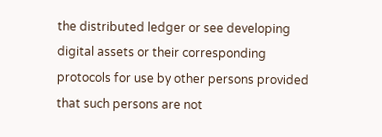the distributed ledger or see developing digital assets or their corresponding protocols for use by other persons provided that such persons are not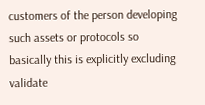customers of the person developing such assets or protocols so basically this is explicitly excluding validate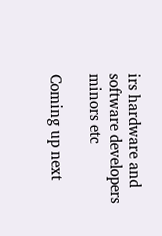irs hardware and software developers minors etc

Coming up next